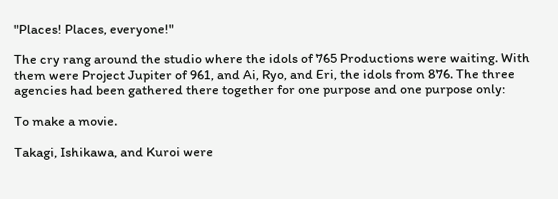"Places! Places, everyone!"

The cry rang around the studio where the idols of 765 Productions were waiting. With them were Project Jupiter of 961, and Ai, Ryo, and Eri, the idols from 876. The three agencies had been gathered there together for one purpose and one purpose only:

To make a movie.

Takagi, Ishikawa, and Kuroi were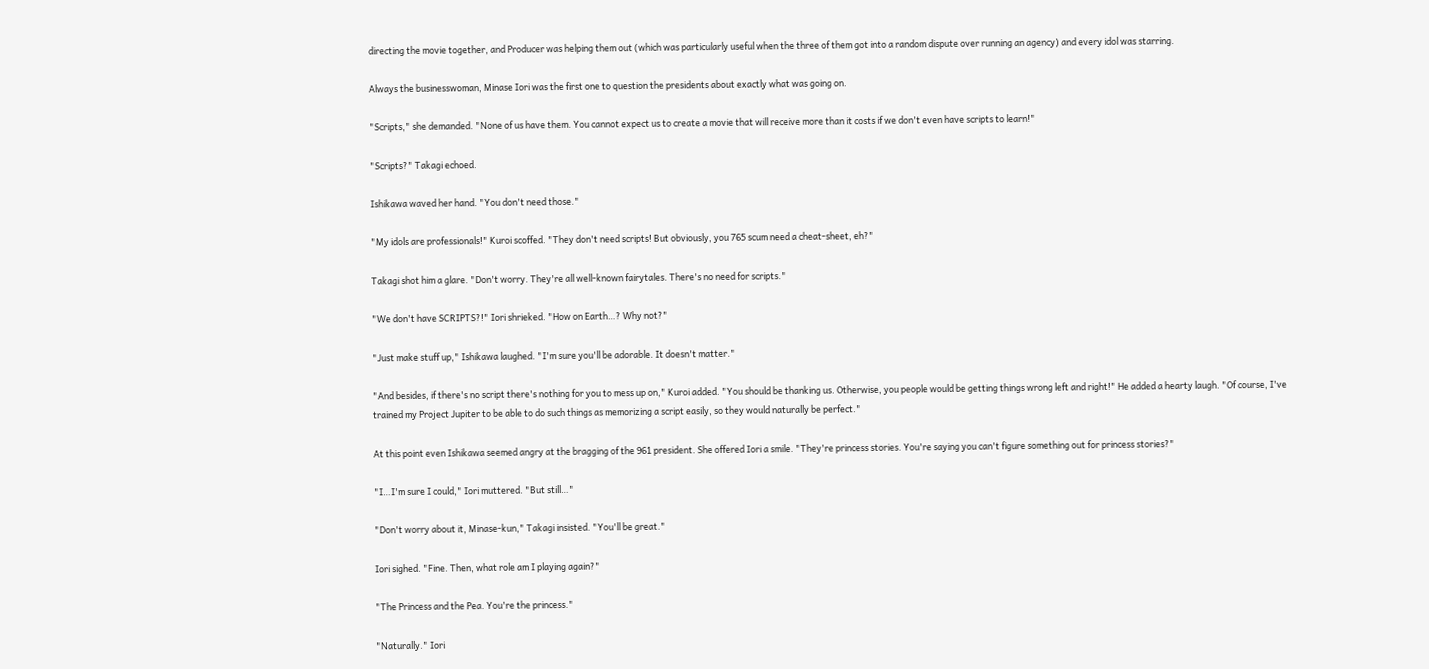directing the movie together, and Producer was helping them out (which was particularly useful when the three of them got into a random dispute over running an agency) and every idol was starring.

Always the businesswoman, Minase Iori was the first one to question the presidents about exactly what was going on.

"Scripts," she demanded. "None of us have them. You cannot expect us to create a movie that will receive more than it costs if we don't even have scripts to learn!"

"Scripts?" Takagi echoed.

Ishikawa waved her hand. "You don't need those."

"My idols are professionals!" Kuroi scoffed. "They don't need scripts! But obviously, you 765 scum need a cheat-sheet, eh?"

Takagi shot him a glare. "Don't worry. They're all well-known fairytales. There's no need for scripts."

"We don't have SCRIPTS?!" Iori shrieked. "How on Earth…? Why not?"

"Just make stuff up," Ishikawa laughed. "I'm sure you'll be adorable. It doesn't matter."

"And besides, if there's no script there's nothing for you to mess up on," Kuroi added. "You should be thanking us. Otherwise, you people would be getting things wrong left and right!" He added a hearty laugh. "Of course, I've trained my Project Jupiter to be able to do such things as memorizing a script easily, so they would naturally be perfect."

At this point even Ishikawa seemed angry at the bragging of the 961 president. She offered Iori a smile. "They're princess stories. You're saying you can't figure something out for princess stories?"

"I…I'm sure I could," Iori muttered. "But still…"

"Don't worry about it, Minase-kun," Takagi insisted. "You'll be great."

Iori sighed. "Fine. Then, what role am I playing again?"

"The Princess and the Pea. You're the princess."

"Naturally." Iori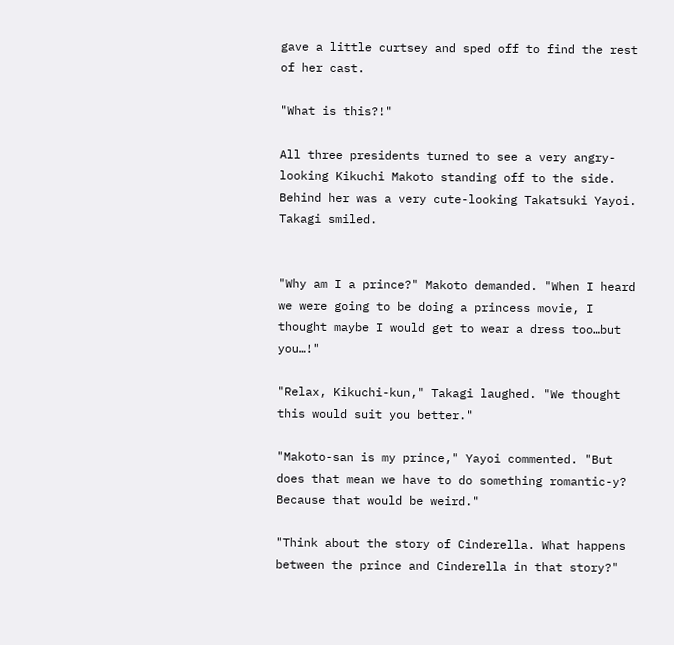gave a little curtsey and sped off to find the rest of her cast.

"What is this?!"

All three presidents turned to see a very angry-looking Kikuchi Makoto standing off to the side. Behind her was a very cute-looking Takatsuki Yayoi. Takagi smiled.


"Why am I a prince?" Makoto demanded. "When I heard we were going to be doing a princess movie, I thought maybe I would get to wear a dress too…but you…!"

"Relax, Kikuchi-kun," Takagi laughed. "We thought this would suit you better."

"Makoto-san is my prince," Yayoi commented. "But does that mean we have to do something romantic-y? Because that would be weird."

"Think about the story of Cinderella. What happens between the prince and Cinderella in that story?"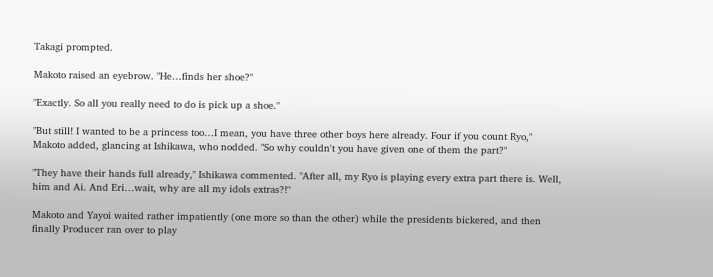Takagi prompted.

Makoto raised an eyebrow. "He…finds her shoe?"

"Exactly. So all you really need to do is pick up a shoe."

"But still! I wanted to be a princess too…I mean, you have three other boys here already. Four if you count Ryo," Makoto added, glancing at Ishikawa, who nodded. "So why couldn't you have given one of them the part?"

"They have their hands full already," Ishikawa commented. "After all, my Ryo is playing every extra part there is. Well, him and Ai. And Eri…wait, why are all my idols extras?!"

Makoto and Yayoi waited rather impatiently (one more so than the other) while the presidents bickered, and then finally Producer ran over to play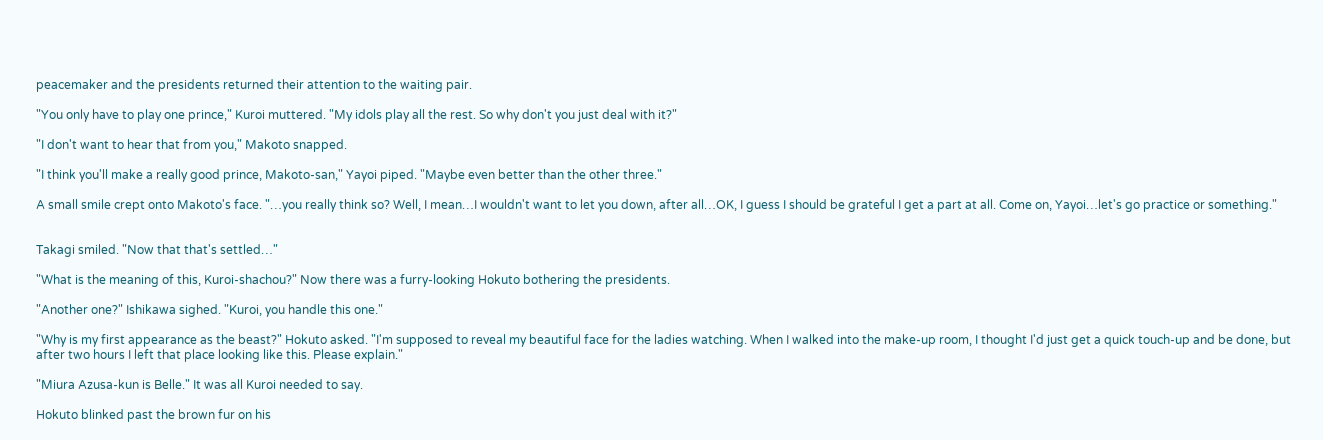peacemaker and the presidents returned their attention to the waiting pair.

"You only have to play one prince," Kuroi muttered. "My idols play all the rest. So why don't you just deal with it?"

"I don't want to hear that from you," Makoto snapped.

"I think you'll make a really good prince, Makoto-san," Yayoi piped. "Maybe even better than the other three."

A small smile crept onto Makoto's face. "…you really think so? Well, I mean…I wouldn't want to let you down, after all…OK, I guess I should be grateful I get a part at all. Come on, Yayoi…let's go practice or something."


Takagi smiled. "Now that that's settled…"

"What is the meaning of this, Kuroi-shachou?" Now there was a furry-looking Hokuto bothering the presidents.

"Another one?" Ishikawa sighed. "Kuroi, you handle this one."

"Why is my first appearance as the beast?" Hokuto asked. "I'm supposed to reveal my beautiful face for the ladies watching. When I walked into the make-up room, I thought I'd just get a quick touch-up and be done, but after two hours I left that place looking like this. Please explain."

"Miura Azusa-kun is Belle." It was all Kuroi needed to say.

Hokuto blinked past the brown fur on his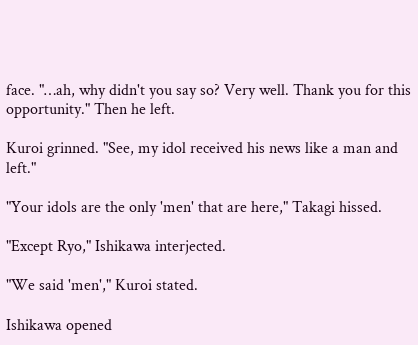face. "…ah, why didn't you say so? Very well. Thank you for this opportunity." Then he left.

Kuroi grinned. "See, my idol received his news like a man and left."

"Your idols are the only 'men' that are here," Takagi hissed.

"Except Ryo," Ishikawa interjected.

"We said 'men'," Kuroi stated.

Ishikawa opened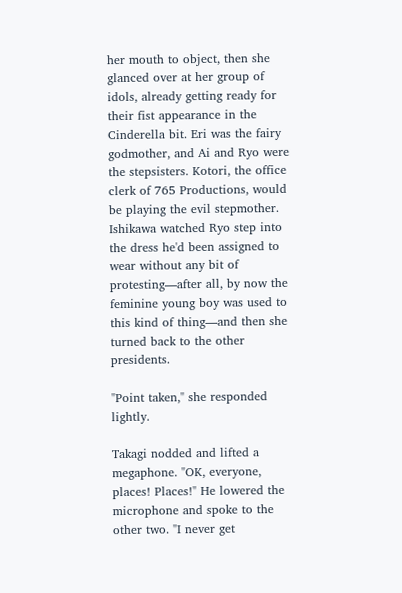her mouth to object, then she glanced over at her group of idols, already getting ready for their fist appearance in the Cinderella bit. Eri was the fairy godmother, and Ai and Ryo were the stepsisters. Kotori, the office clerk of 765 Productions, would be playing the evil stepmother. Ishikawa watched Ryo step into the dress he'd been assigned to wear without any bit of protesting—after all, by now the feminine young boy was used to this kind of thing—and then she turned back to the other presidents.

"Point taken," she responded lightly.

Takagi nodded and lifted a megaphone. "OK, everyone, places! Places!" He lowered the microphone and spoke to the other two. "I never get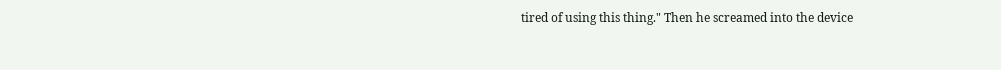tired of using this thing." Then he screamed into the device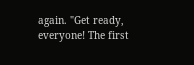again. "Get ready, everyone! The first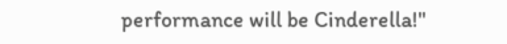performance will be Cinderella!"